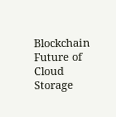Blockchain Future of Cloud Storage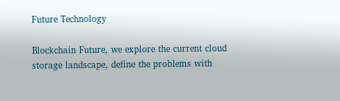Future Technology

Blockchain Future, we explore the current cloud storage landscape, define the problems with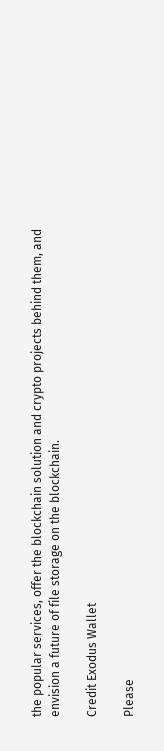the popular services, offer the blockchain solution and crypto projects behind them, and envision a future of file storage on the blockchain.

Credit Exodus Wallet

Please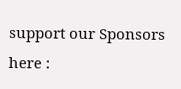support our Sponsors here :